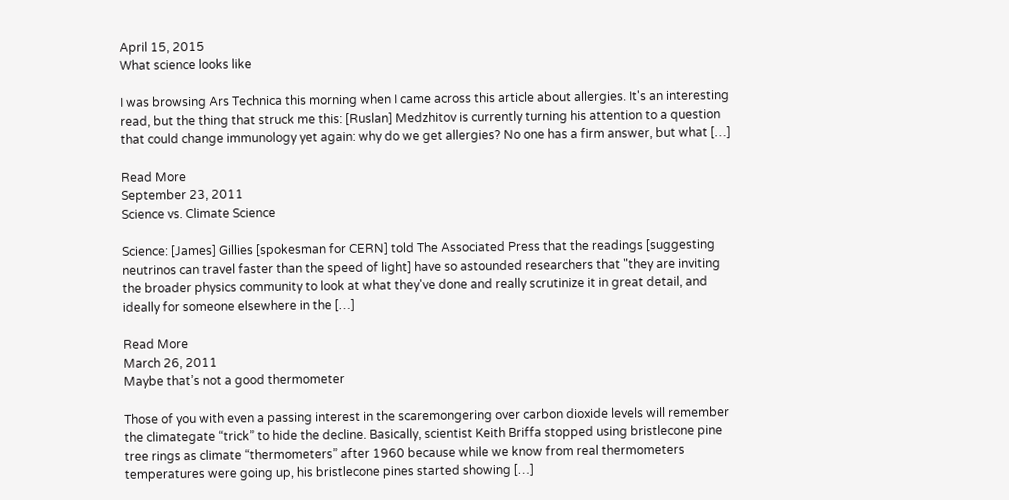April 15, 2015
What science looks like

I was browsing Ars Technica this morning when I came across this article about allergies. It's an interesting read, but the thing that struck me this: [Ruslan] Medzhitov is currently turning his attention to a question that could change immunology yet again: why do we get allergies? No one has a firm answer, but what […]

Read More
September 23, 2011
Science vs. Climate Science

Science: [James] Gillies [spokesman for CERN] told The Associated Press that the readings [suggesting neutrinos can travel faster than the speed of light] have so astounded researchers that "they are inviting the broader physics community to look at what they've done and really scrutinize it in great detail, and ideally for someone elsewhere in the […]

Read More
March 26, 2011
Maybe that’s not a good thermometer

Those of you with even a passing interest in the scaremongering over carbon dioxide levels will remember the climategate “trick” to hide the decline. Basically, scientist Keith Briffa stopped using bristlecone pine tree rings as climate “thermometers” after 1960 because while we know from real thermometers temperatures were going up, his bristlecone pines started showing […]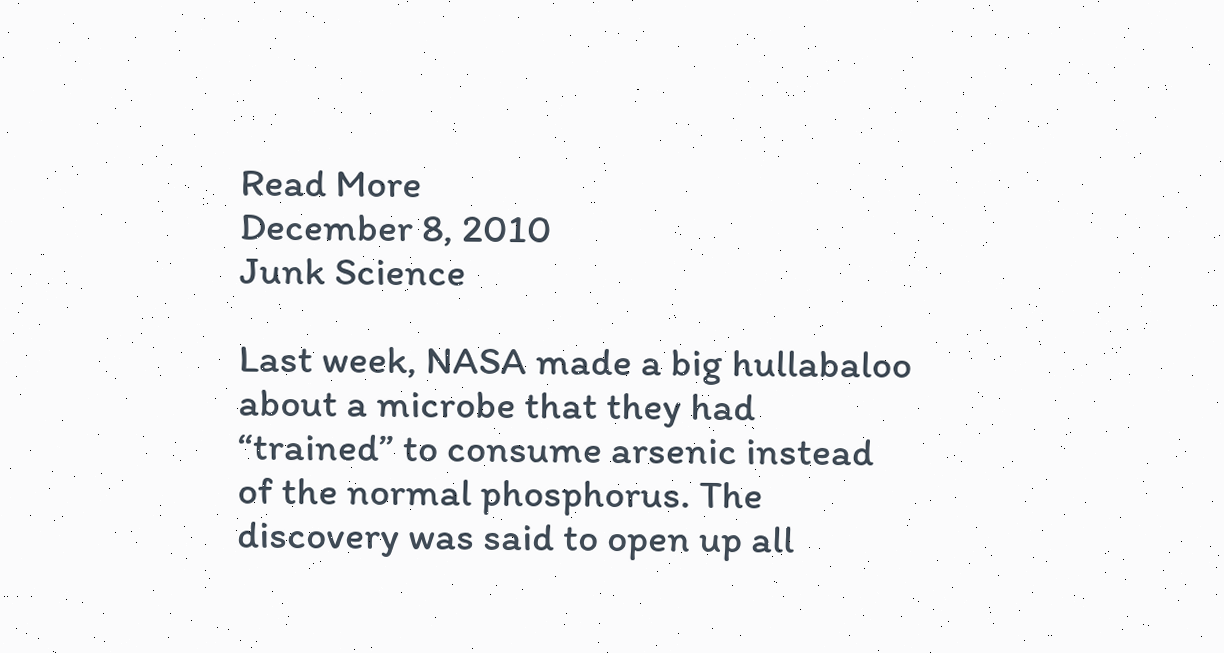Read More
December 8, 2010
Junk Science

Last week, NASA made a big hullabaloo about a microbe that they had “trained” to consume arsenic instead of the normal phosphorus. The discovery was said to open up all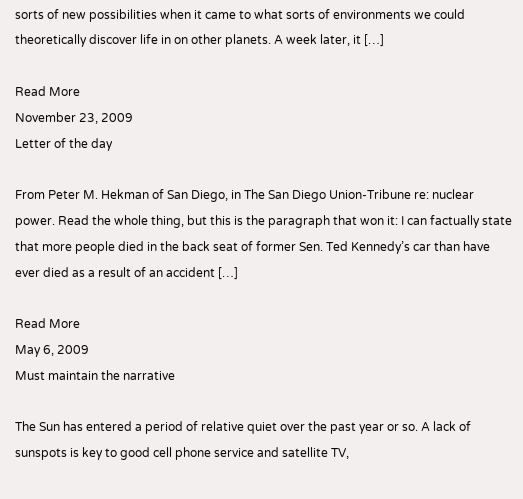sorts of new possibilities when it came to what sorts of environments we could theoretically discover life in on other planets. A week later, it […]

Read More
November 23, 2009
Letter of the day

From Peter M. Hekman of San Diego, in The San Diego Union-Tribune re: nuclear power. Read the whole thing, but this is the paragraph that won it: I can factually state that more people died in the back seat of former Sen. Ted Kennedy’s car than have ever died as a result of an accident […]

Read More
May 6, 2009
Must maintain the narrative

The Sun has entered a period of relative quiet over the past year or so. A lack of sunspots is key to good cell phone service and satellite TV,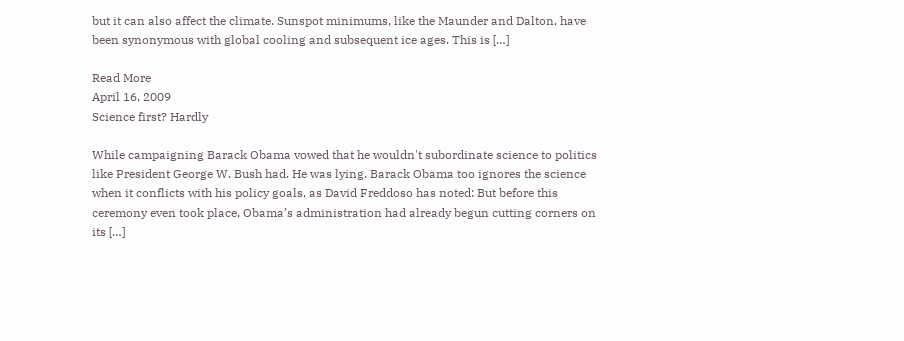but it can also affect the climate. Sunspot minimums, like the Maunder and Dalton, have been synonymous with global cooling and subsequent ice ages. This is […]

Read More
April 16, 2009
Science first? Hardly

While campaigning Barack Obama vowed that he wouldn't subordinate science to politics like President George W. Bush had. He was lying. Barack Obama too ignores the science when it conflicts with his policy goals, as David Freddoso has noted: But before this ceremony even took place, Obama’s administration had already begun cutting corners on its […]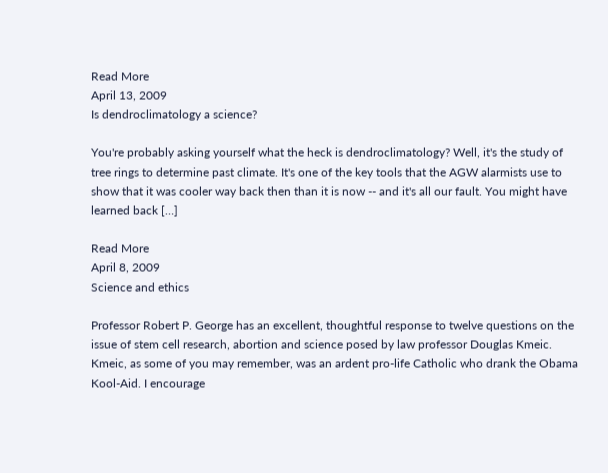Read More
April 13, 2009
Is dendroclimatology a science?

You're probably asking yourself what the heck is dendroclimatology? Well, it's the study of tree rings to determine past climate. It's one of the key tools that the AGW alarmists use to show that it was cooler way back then than it is now -- and it's all our fault. You might have learned back […]

Read More
April 8, 2009
Science and ethics

Professor Robert P. George has an excellent, thoughtful response to twelve questions on the issue of stem cell research, abortion and science posed by law professor Douglas Kmeic. Kmeic, as some of you may remember, was an ardent pro-life Catholic who drank the Obama Kool-Aid. I encourage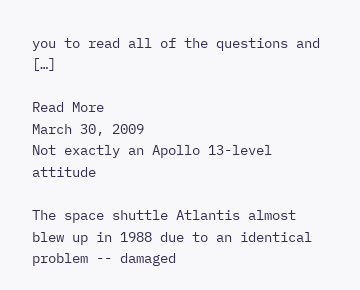you to read all of the questions and […]

Read More
March 30, 2009
Not exactly an Apollo 13-level attitude

The space shuttle Atlantis almost blew up in 1988 due to an identical problem -- damaged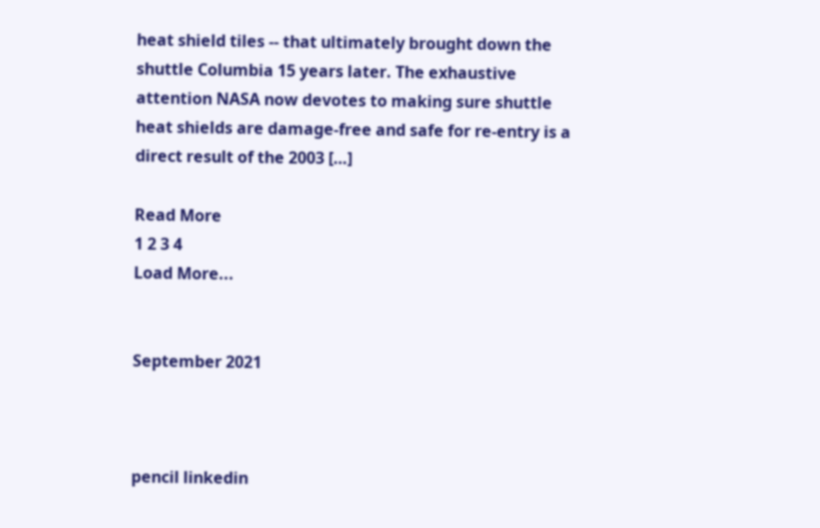heat shield tiles -- that ultimately brought down the shuttle Columbia 15 years later. The exhaustive attention NASA now devotes to making sure shuttle heat shields are damage-free and safe for re-entry is a direct result of the 2003 […]

Read More
1 2 3 4
Load More...


September 2021



pencil linkedin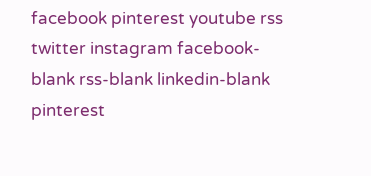facebook pinterest youtube rss twitter instagram facebook-blank rss-blank linkedin-blank pinterest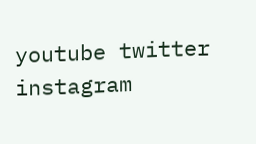youtube twitter instagram